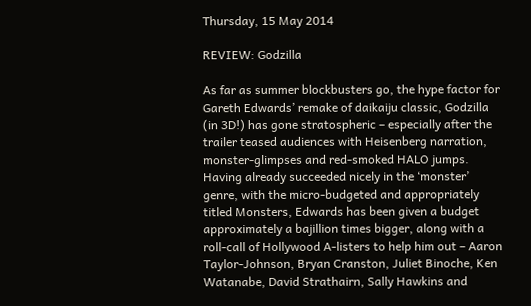Thursday, 15 May 2014

REVIEW: Godzilla

As far as summer blockbusters go, the hype factor for Gareth Edwards’ remake of daikaiju classic, Godzilla (in 3D!) has gone stratospheric – especially after the trailer teased audiences with Heisenberg narration, monster-glimpses and red-smoked HALO jumps. Having already succeeded nicely in the ‘monster’ genre, with the micro-budgeted and appropriately titled Monsters, Edwards has been given a budget approximately a bajillion times bigger, along with a roll-call of Hollywood A-listers to help him out – Aaron Taylor-Johnson, Bryan Cranston, Juliet Binoche, Ken Watanabe, David Strathairn, Sally Hawkins and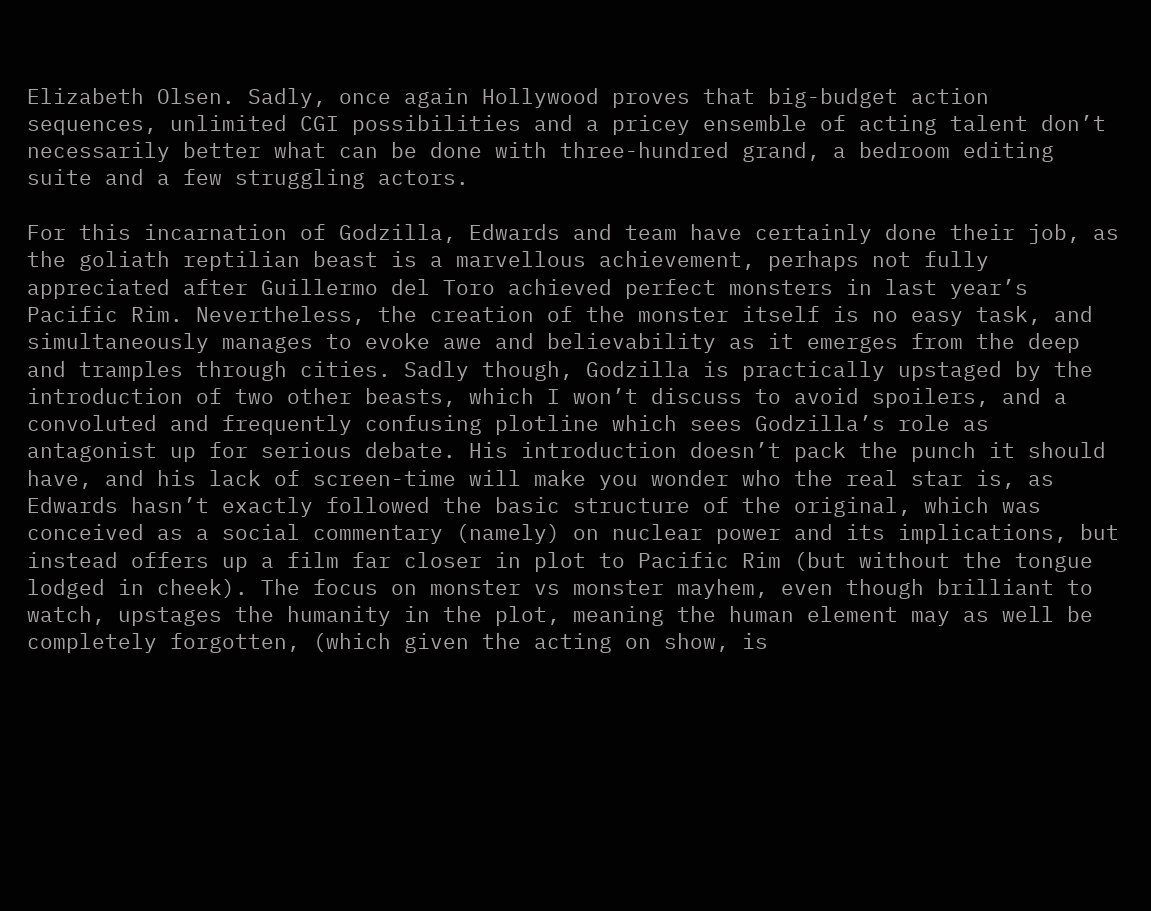Elizabeth Olsen. Sadly, once again Hollywood proves that big-budget action sequences, unlimited CGI possibilities and a pricey ensemble of acting talent don’t necessarily better what can be done with three-hundred grand, a bedroom editing suite and a few struggling actors.

For this incarnation of Godzilla, Edwards and team have certainly done their job, as the goliath reptilian beast is a marvellous achievement, perhaps not fully appreciated after Guillermo del Toro achieved perfect monsters in last year’s Pacific Rim. Nevertheless, the creation of the monster itself is no easy task, and simultaneously manages to evoke awe and believability as it emerges from the deep and tramples through cities. Sadly though, Godzilla is practically upstaged by the introduction of two other beasts, which I won’t discuss to avoid spoilers, and a convoluted and frequently confusing plotline which sees Godzilla’s role as antagonist up for serious debate. His introduction doesn’t pack the punch it should have, and his lack of screen-time will make you wonder who the real star is, as Edwards hasn’t exactly followed the basic structure of the original, which was conceived as a social commentary (namely) on nuclear power and its implications, but instead offers up a film far closer in plot to Pacific Rim (but without the tongue lodged in cheek). The focus on monster vs monster mayhem, even though brilliant to watch, upstages the humanity in the plot, meaning the human element may as well be completely forgotten, (which given the acting on show, is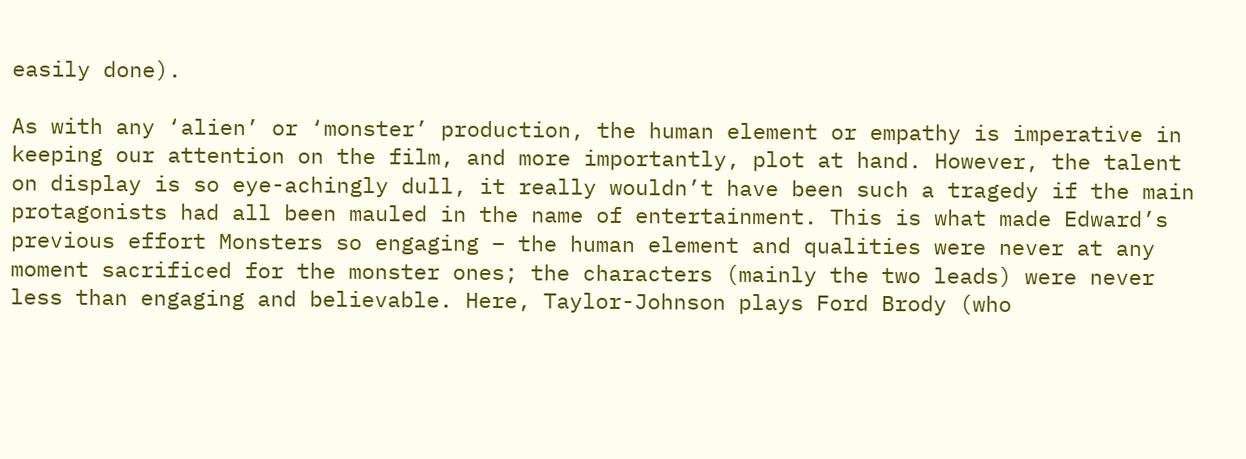easily done).

As with any ‘alien’ or ‘monster’ production, the human element or empathy is imperative in keeping our attention on the film, and more importantly, plot at hand. However, the talent on display is so eye-achingly dull, it really wouldn’t have been such a tragedy if the main protagonists had all been mauled in the name of entertainment. This is what made Edward’s previous effort Monsters so engaging – the human element and qualities were never at any moment sacrificed for the monster ones; the characters (mainly the two leads) were never less than engaging and believable. Here, Taylor-Johnson plays Ford Brody (who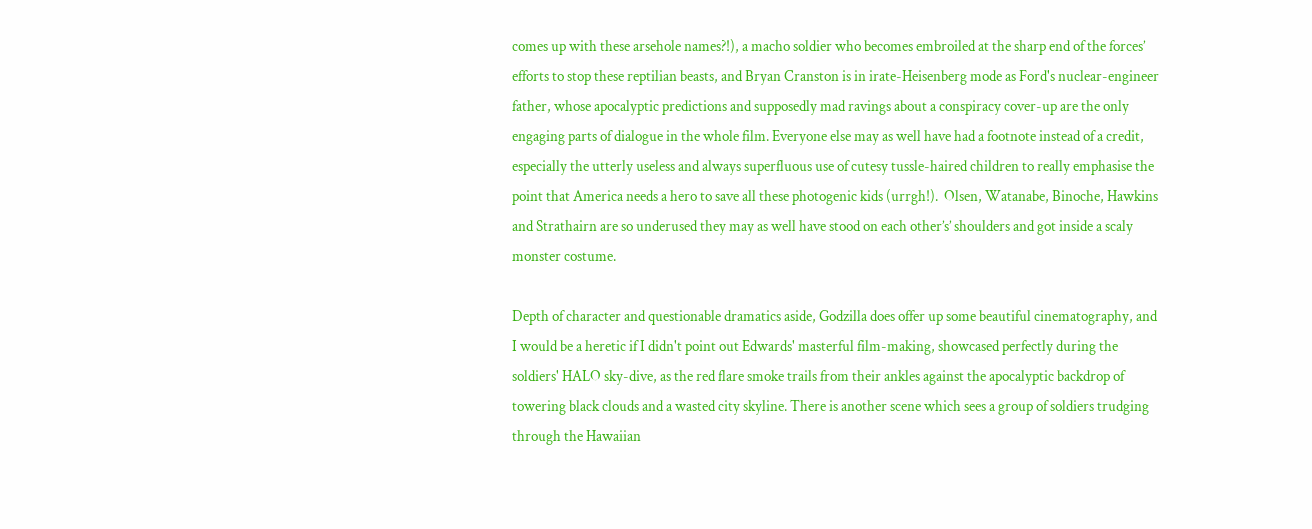comes up with these arsehole names?!), a macho soldier who becomes embroiled at the sharp end of the forces’ efforts to stop these reptilian beasts, and Bryan Cranston is in irate-Heisenberg mode as Ford's nuclear-engineer father, whose apocalyptic predictions and supposedly mad ravings about a conspiracy cover-up are the only engaging parts of dialogue in the whole film. Everyone else may as well have had a footnote instead of a credit, especially the utterly useless and always superfluous use of cutesy tussle-haired children to really emphasise the point that America needs a hero to save all these photogenic kids (urrgh!).  Olsen, Watanabe, Binoche, Hawkins and Strathairn are so underused they may as well have stood on each other’s’ shoulders and got inside a scaly monster costume.

Depth of character and questionable dramatics aside, Godzilla does offer up some beautiful cinematography, and I would be a heretic if I didn't point out Edwards' masterful film-making, showcased perfectly during the soldiers' HALO sky-dive, as the red flare smoke trails from their ankles against the apocalyptic backdrop of towering black clouds and a wasted city skyline. There is another scene which sees a group of soldiers trudging through the Hawaiian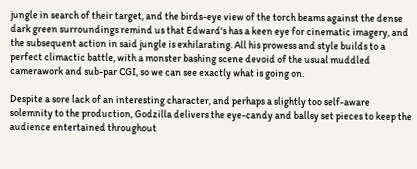jungle in search of their target, and the birds-eye view of the torch beams against the dense dark green surroundings remind us that Edward's has a keen eye for cinematic imagery, and the subsequent action in said jungle is exhilarating. All his prowess and style builds to a perfect climactic battle, with a monster bashing scene devoid of the usual muddled camerawork and sub-par CGI, so we can see exactly what is going on.

Despite a sore lack of an interesting character, and perhaps a slightly too self-aware solemnity to the production, Godzilla delivers the eye-candy and ballsy set pieces to keep the audience entertained throughout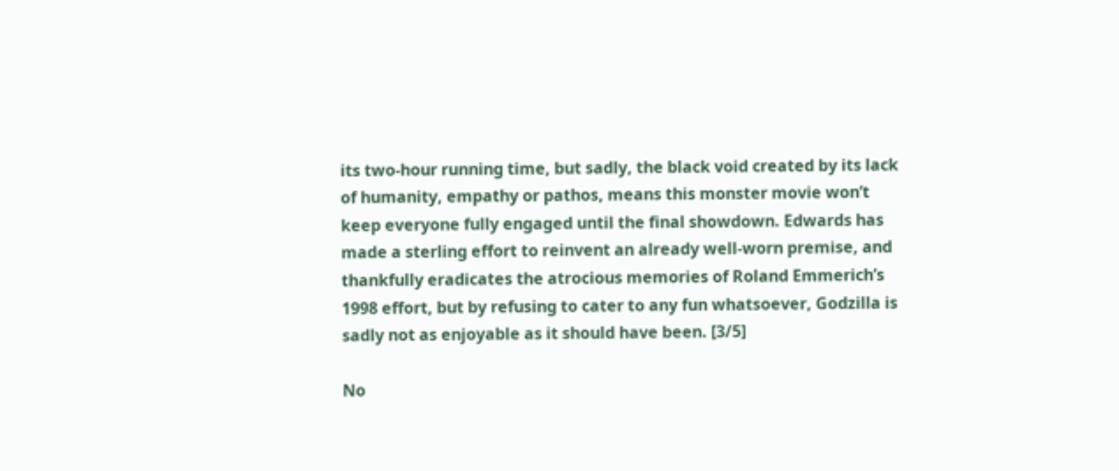its two-hour running time, but sadly, the black void created by its lack of humanity, empathy or pathos, means this monster movie won’t keep everyone fully engaged until the final showdown. Edwards has made a sterling effort to reinvent an already well-worn premise, and thankfully eradicates the atrocious memories of Roland Emmerich’s 1998 effort, but by refusing to cater to any fun whatsoever, Godzilla is sadly not as enjoyable as it should have been. [3/5]

No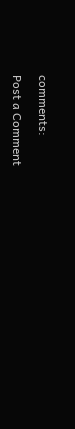comments:

Post a Comment